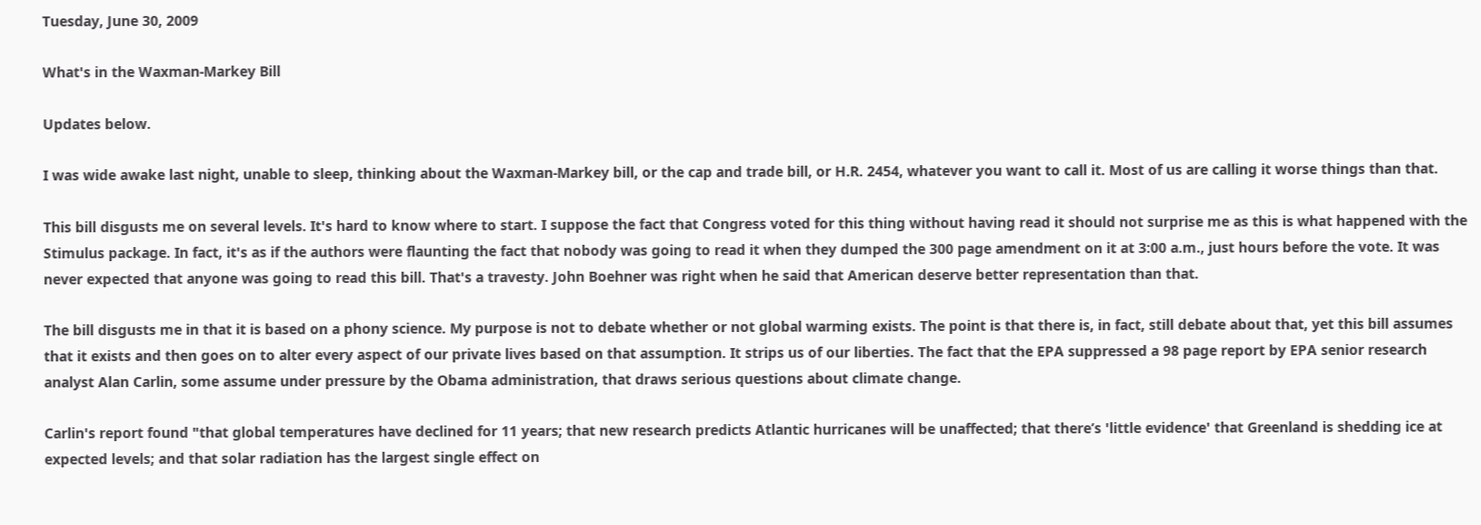Tuesday, June 30, 2009

What's in the Waxman-Markey Bill

Updates below.

I was wide awake last night, unable to sleep, thinking about the Waxman-Markey bill, or the cap and trade bill, or H.R. 2454, whatever you want to call it. Most of us are calling it worse things than that.

This bill disgusts me on several levels. It's hard to know where to start. I suppose the fact that Congress voted for this thing without having read it should not surprise me as this is what happened with the Stimulus package. In fact, it's as if the authors were flaunting the fact that nobody was going to read it when they dumped the 300 page amendment on it at 3:00 a.m., just hours before the vote. It was never expected that anyone was going to read this bill. That's a travesty. John Boehner was right when he said that American deserve better representation than that.

The bill disgusts me in that it is based on a phony science. My purpose is not to debate whether or not global warming exists. The point is that there is, in fact, still debate about that, yet this bill assumes that it exists and then goes on to alter every aspect of our private lives based on that assumption. It strips us of our liberties. The fact that the EPA suppressed a 98 page report by EPA senior research analyst Alan Carlin, some assume under pressure by the Obama administration, that draws serious questions about climate change.

Carlin's report found "that global temperatures have declined for 11 years; that new research predicts Atlantic hurricanes will be unaffected; that there’s 'little evidence' that Greenland is shedding ice at expected levels; and that solar radiation has the largest single effect on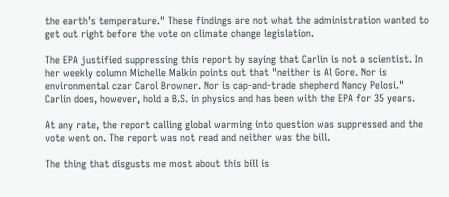the earth’s temperature." These findings are not what the administration wanted to get out right before the vote on climate change legislation.

The EPA justified suppressing this report by saying that Carlin is not a scientist. In her weekly column Michelle Malkin points out that "neither is Al Gore. Nor is environmental czar Carol Browner. Nor is cap-and-trade shepherd Nancy Pelosi." Carlin does, however, hold a B.S. in physics and has been with the EPA for 35 years.

At any rate, the report calling global warming into question was suppressed and the vote went on. The report was not read and neither was the bill.

The thing that disgusts me most about this bill is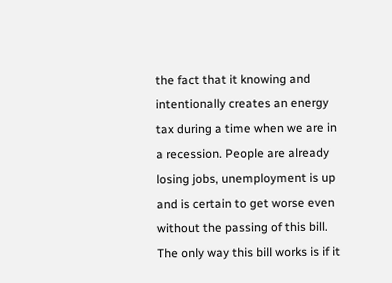the fact that it knowing and intentionally creates an energy tax during a time when we are in a recession. People are already losing jobs, unemployment is up and is certain to get worse even without the passing of this bill. The only way this bill works is if it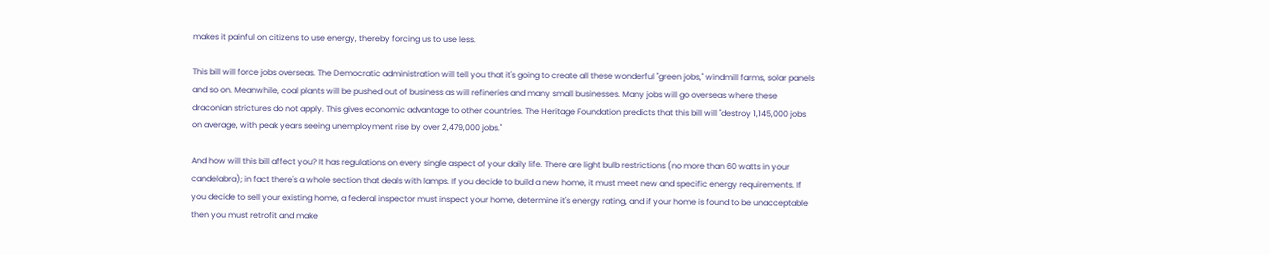makes it painful on citizens to use energy, thereby forcing us to use less.

This bill will force jobs overseas. The Democratic administration will tell you that it's going to create all these wonderful "green jobs," windmill farms, solar panels and so on. Meanwhile, coal plants will be pushed out of business as will refineries and many small businesses. Many jobs will go overseas where these draconian strictures do not apply. This gives economic advantage to other countries. The Heritage Foundation predicts that this bill will "destroy 1,145,000 jobs on average, with peak years seeing unemployment rise by over 2,479,000 jobs."

And how will this bill affect you? It has regulations on every single aspect of your daily life. There are light bulb restrictions (no more than 60 watts in your candelabra); in fact there's a whole section that deals with lamps. If you decide to build a new home, it must meet new and specific energy requirements. If you decide to sell your existing home, a federal inspector must inspect your home, determine it's energy rating, and if your home is found to be unacceptable then you must retrofit and make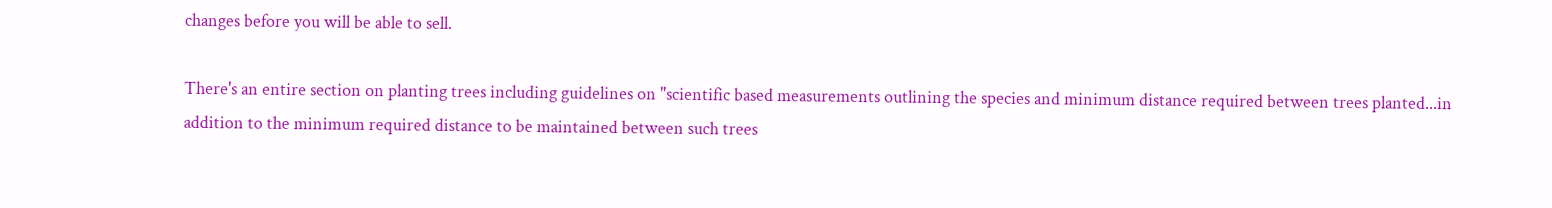changes before you will be able to sell.

There's an entire section on planting trees including guidelines on "scientific based measurements outlining the species and minimum distance required between trees planted...in addition to the minimum required distance to be maintained between such trees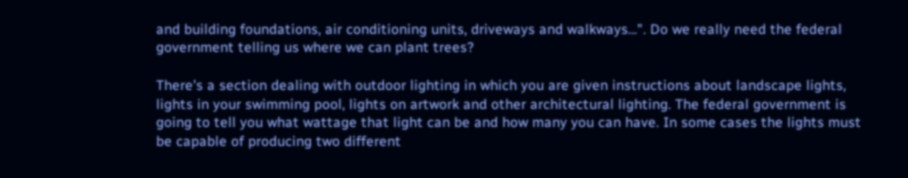and building foundations, air conditioning units, driveways and walkways...". Do we really need the federal government telling us where we can plant trees?

There's a section dealing with outdoor lighting in which you are given instructions about landscape lights, lights in your swimming pool, lights on artwork and other architectural lighting. The federal government is going to tell you what wattage that light can be and how many you can have. In some cases the lights must be capable of producing two different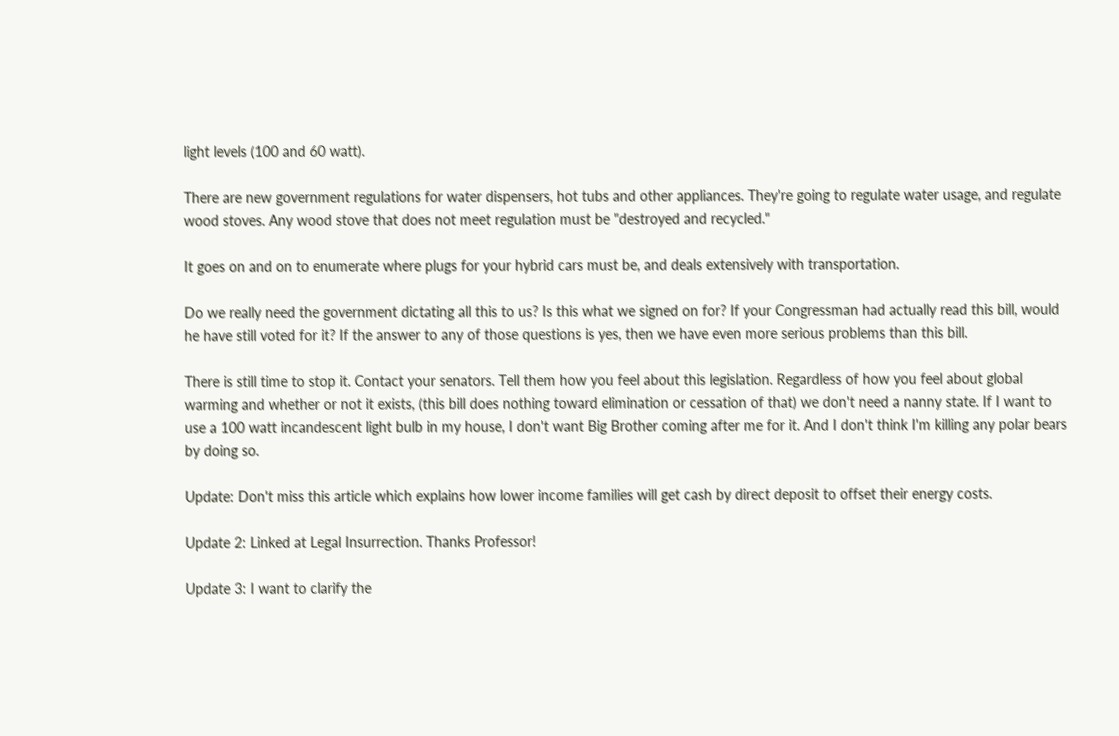light levels (100 and 60 watt).

There are new government regulations for water dispensers, hot tubs and other appliances. They're going to regulate water usage, and regulate wood stoves. Any wood stove that does not meet regulation must be "destroyed and recycled."

It goes on and on to enumerate where plugs for your hybrid cars must be, and deals extensively with transportation.

Do we really need the government dictating all this to us? Is this what we signed on for? If your Congressman had actually read this bill, would he have still voted for it? If the answer to any of those questions is yes, then we have even more serious problems than this bill.

There is still time to stop it. Contact your senators. Tell them how you feel about this legislation. Regardless of how you feel about global warming and whether or not it exists, (this bill does nothing toward elimination or cessation of that) we don't need a nanny state. If I want to use a 100 watt incandescent light bulb in my house, I don't want Big Brother coming after me for it. And I don't think I'm killing any polar bears by doing so.

Update: Don't miss this article which explains how lower income families will get cash by direct deposit to offset their energy costs.

Update 2: Linked at Legal Insurrection. Thanks Professor!

Update 3: I want to clarify the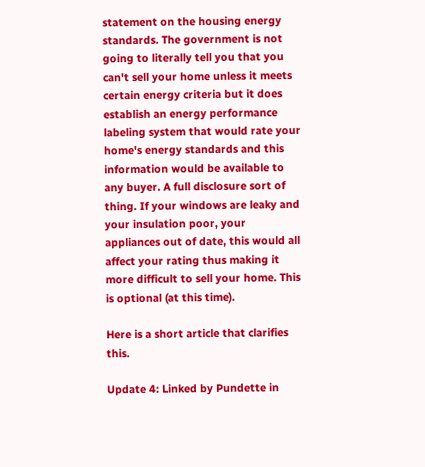statement on the housing energy standards. The government is not going to literally tell you that you can't sell your home unless it meets certain energy criteria but it does establish an energy performance labeling system that would rate your home's energy standards and this information would be available to any buyer. A full disclosure sort of thing. If your windows are leaky and your insulation poor, your appliances out of date, this would all affect your rating thus making it more difficult to sell your home. This is optional (at this time).

Here is a short article that clarifies this.

Update 4: Linked by Pundette in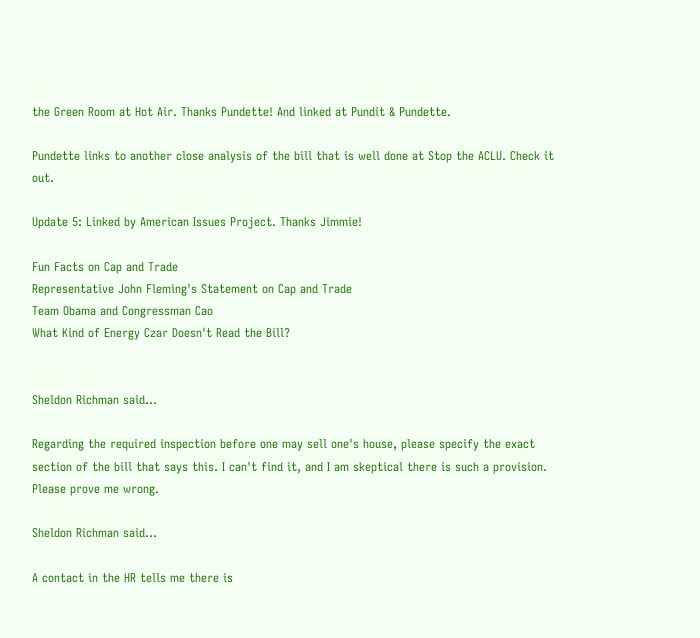the Green Room at Hot Air. Thanks Pundette! And linked at Pundit & Pundette.

Pundette links to another close analysis of the bill that is well done at Stop the ACLU. Check it out.

Update 5: Linked by American Issues Project. Thanks Jimmie!

Fun Facts on Cap and Trade
Representative John Fleming's Statement on Cap and Trade
Team Obama and Congressman Cao
What Kind of Energy Czar Doesn't Read the Bill?


Sheldon Richman said...

Regarding the required inspection before one may sell one's house, please specify the exact section of the bill that says this. I can't find it, and I am skeptical there is such a provision. Please prove me wrong.

Sheldon Richman said...

A contact in the HR tells me there is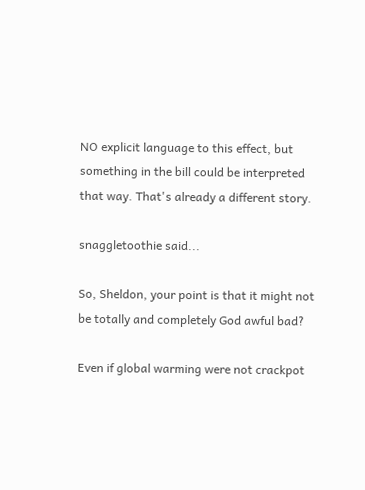NO explicit language to this effect, but something in the bill could be interpreted that way. That's already a different story.

snaggletoothie said...

So, Sheldon, your point is that it might not be totally and completely God awful bad?

Even if global warming were not crackpot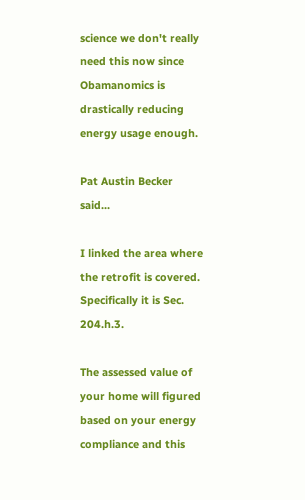science we don't really need this now since Obamanomics is drastically reducing energy usage enough.

Pat Austin Becker said...

I linked the area where the retrofit is covered. Specifically it is Sec. 204.h.3.

The assessed value of your home will figured based on your energy compliance and this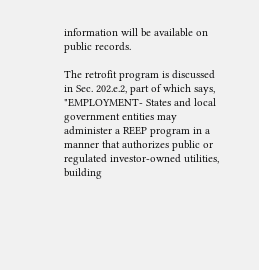information will be available on public records.

The retrofit program is discussed in Sec. 202.e.2, part of which says, "EMPLOYMENT- States and local government entities may administer a REEP program in a manner that authorizes public or regulated investor-owned utilities, building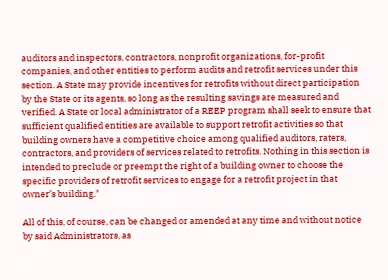auditors and inspectors, contractors, nonprofit organizations, for-profit companies, and other entities to perform audits and retrofit services under this section. A State may provide incentives for retrofits without direct participation by the State or its agents, so long as the resulting savings are measured and verified. A State or local administrator of a REEP program shall seek to ensure that sufficient qualified entities are available to support retrofit activities so that building owners have a competitive choice among qualified auditors, raters, contractors, and providers of services related to retrofits. Nothing in this section is intended to preclude or preempt the right of a building owner to choose the specific providers of retrofit services to engage for a retrofit project in that owner’s building."

All of this, of course, can be changed or amended at any time and without notice by said Administrators, as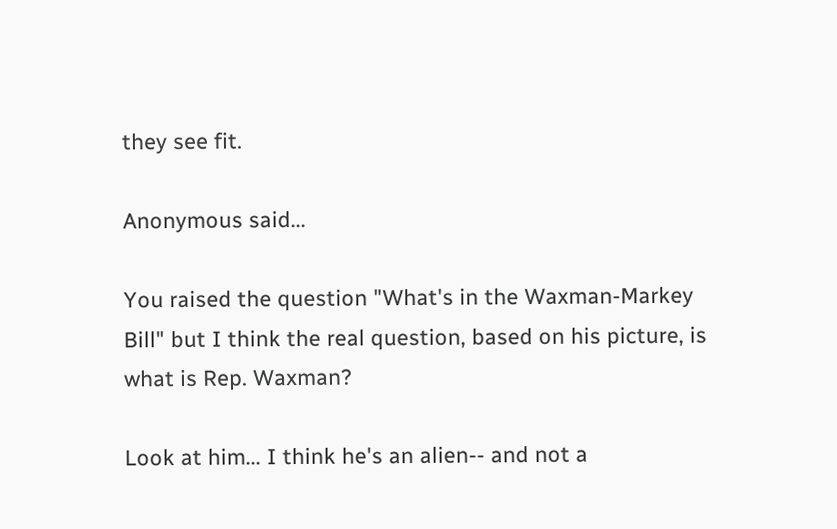they see fit.

Anonymous said...

You raised the question "What's in the Waxman-Markey Bill" but I think the real question, based on his picture, is what is Rep. Waxman?

Look at him... I think he's an alien-- and not a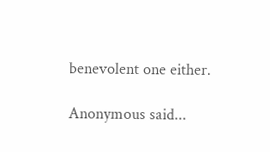benevolent one either.

Anonymous said...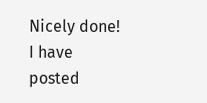Nicely done! I have posted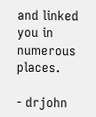and linked you in numerous places.

- drjohn